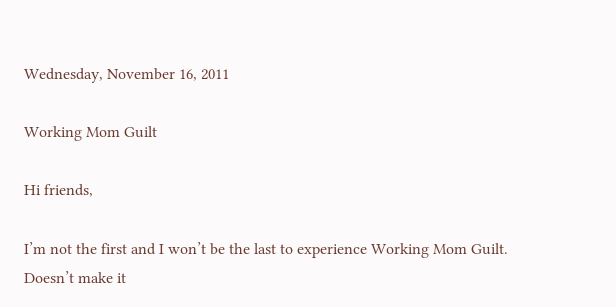Wednesday, November 16, 2011

Working Mom Guilt

Hi friends,

I’m not the first and I won’t be the last to experience Working Mom Guilt. Doesn’t make it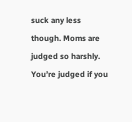suck any less though. Moms are judged so harshly. You’re judged if you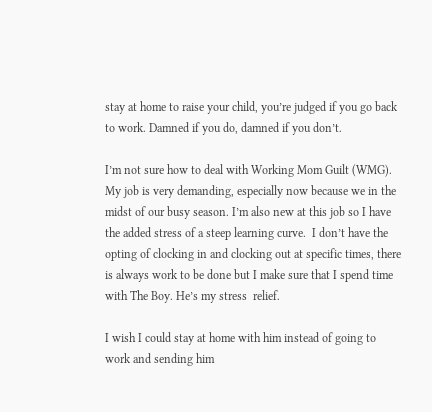stay at home to raise your child, you’re judged if you go back to work. Damned if you do, damned if you don’t.

I’m not sure how to deal with Working Mom Guilt (WMG). My job is very demanding, especially now because we in the midst of our busy season. I’m also new at this job so I have the added stress of a steep learning curve.  I don’t have the opting of clocking in and clocking out at specific times, there is always work to be done but I make sure that I spend time with The Boy. He’s my stress  relief.

I wish I could stay at home with him instead of going to work and sending him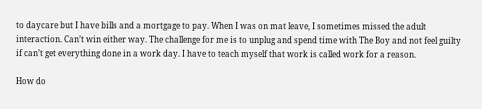to daycare but I have bills and a mortgage to pay. When I was on mat leave, I sometimes missed the adult interaction. Can’t win either way. The challenge for me is to unplug and spend time with The Boy and not feel guilty if can’t get everything done in a work day. I have to teach myself that work is called work for a reason.

How do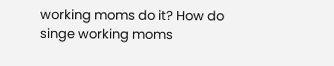working moms do it? How do singe working moms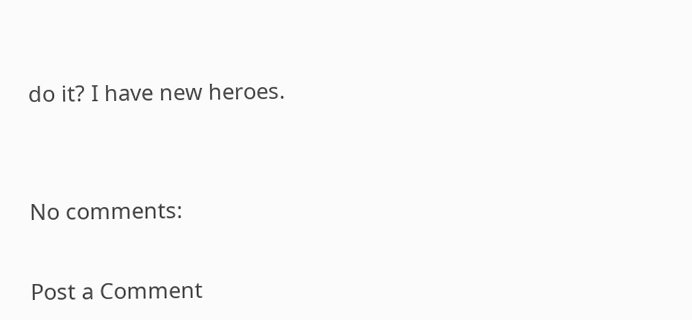do it? I have new heroes.


No comments:

Post a Comment